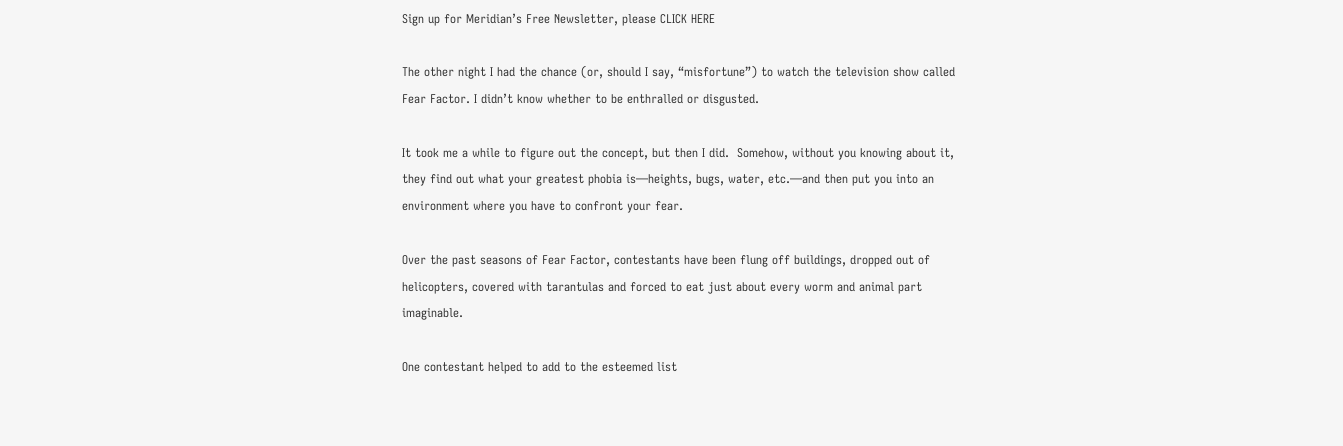Sign up for Meridian’s Free Newsletter, please CLICK HERE

The other night I had the chance (or, should I say, “misfortune”) to watch the television show called Fear Factor. I didn’t know whether to be enthralled or disgusted.

It took me a while to figure out the concept, but then I did.  Somehow, without you knowing about it, they find out what your greatest phobia is—heights, bugs, water, etc.—and then put you into an environment where you have to confront your fear.

Over the past seasons of Fear Factor, contestants have been flung off buildings, dropped out of helicopters, covered with tarantulas and forced to eat just about every worm and animal part imaginable.

One contestant helped to add to the esteemed list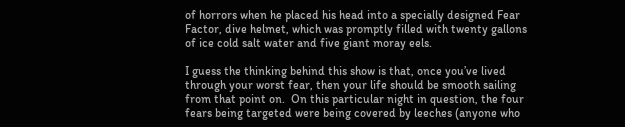of horrors when he placed his head into a specially designed Fear Factor, dive helmet, which was promptly filled with twenty gallons of ice cold salt water and five giant moray eels.

I guess the thinking behind this show is that, once you’ve lived through your worst fear, then your life should be smooth sailing from that point on.  On this particular night in question, the four fears being targeted were being covered by leeches (anyone who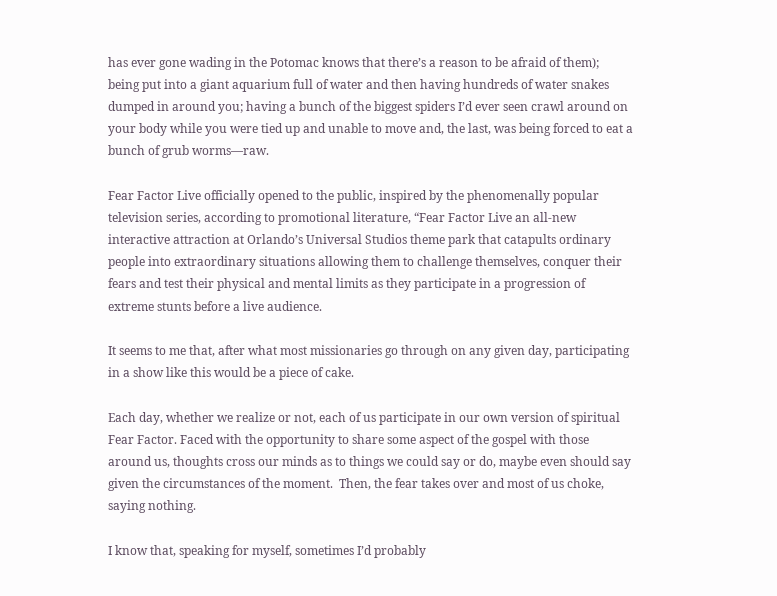has ever gone wading in the Potomac knows that there’s a reason to be afraid of them);  being put into a giant aquarium full of water and then having hundreds of water snakes dumped in around you; having a bunch of the biggest spiders I’d ever seen crawl around on your body while you were tied up and unable to move and, the last, was being forced to eat a bunch of grub worms—raw.

Fear Factor Live officially opened to the public, inspired by the phenomenally popular television series, according to promotional literature, “Fear Factor Live an all-new  interactive attraction at Orlando’s Universal Studios theme park that catapults ordinary people into extraordinary situations allowing them to challenge themselves, conquer their fears and test their physical and mental limits as they participate in a progression of extreme stunts before a live audience.

It seems to me that, after what most missionaries go through on any given day, participating in a show like this would be a piece of cake.

Each day, whether we realize or not, each of us participate in our own version of spiritual Fear Factor. Faced with the opportunity to share some aspect of the gospel with those around us, thoughts cross our minds as to things we could say or do, maybe even should say given the circumstances of the moment.  Then, the fear takes over and most of us choke, saying nothing.

I know that, speaking for myself, sometimes I’d probably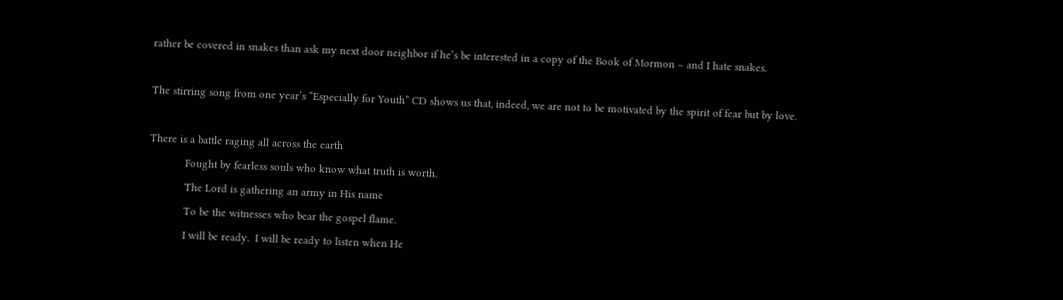rather be covered in snakes than ask my next door neighbor if he’s be interested in a copy of the Book of Mormon – and I hate snakes.

The stirring song from one year’s “Especially for Youth” CD shows us that, indeed, we are not to be motivated by the spirit of fear but by love.

There is a battle raging all across the earth
            Fought by fearless souls who know what truth is worth.
            The Lord is gathering an army in His name
            To be the witnesses who bear the gospel flame.
            I will be ready.  I will be ready to listen when He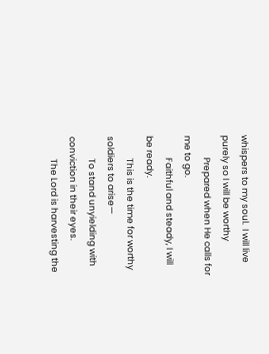whispers to my soul.  I will live purely so I will be worthy
           Prepared when He calls for me to go.
           Faithful and steady, I will be ready.
           This is the time for worthy soldiers to arise—
           To stand unyielding with conviction in their eyes.
           The Lord is harvesting the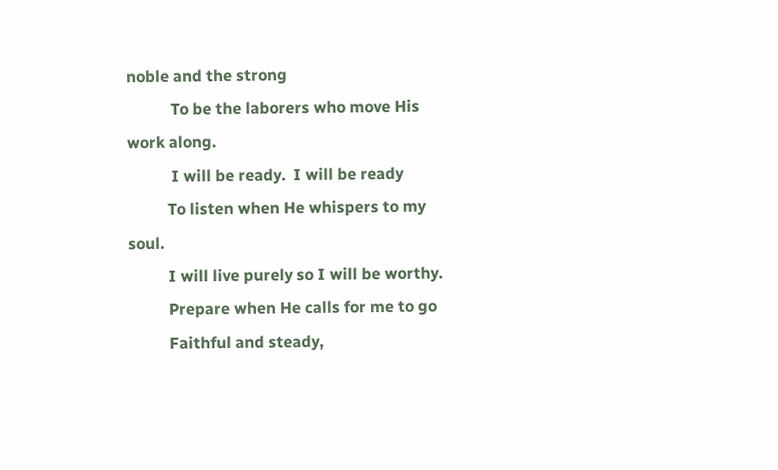noble and the strong
           To be the laborers who move His work along.
           I will be ready.  I will be ready
          To listen when He whispers to my soul.
          I will live purely so I will be worthy.
          Prepare when He calls for me to go
          Faithful and steady,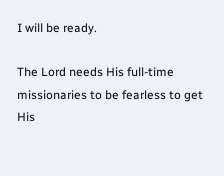I will be ready.

The Lord needs His full-time missionaries to be fearless to get His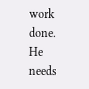work done.  He needs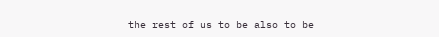the rest of us to be also to be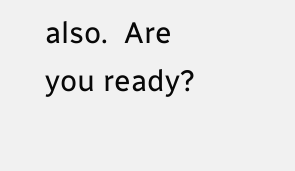also.  Are you ready?